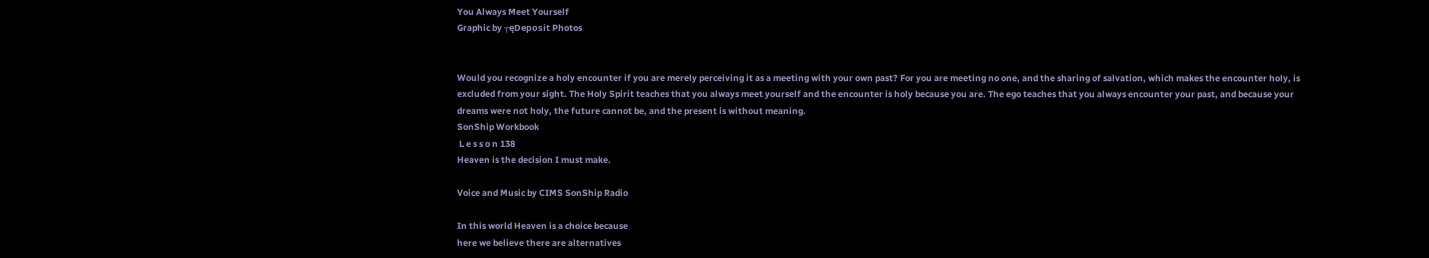You Always Meet Yourself
Graphic by ┬ęDeposit Photos


Would you recognize a holy encounter if you are merely perceiving it as a meeting with your own past? For you are meeting no one, and the sharing of salvation, which makes the encounter holy, is excluded from your sight. The Holy Spirit teaches that you always meet yourself and the encounter is holy because you are. The ego teaches that you always encounter your past, and because your dreams were not holy, the future cannot be, and the present is without meaning.
SonShip Workbook
 L e s s o n 138
Heaven is the decision I must make.

Voice and Music by CIMS SonShip Radio

In this world Heaven is a choice because
here we believe there are alternatives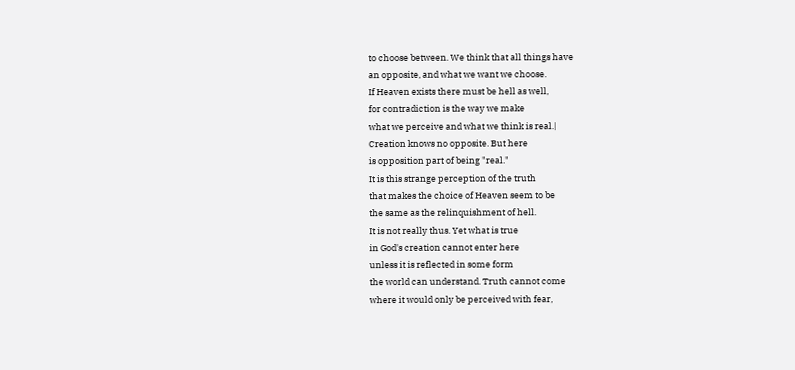to choose between. We think that all things have
an opposite, and what we want we choose.
If Heaven exists there must be hell as well,
for contradiction is the way we make
what we perceive and what we think is real.|
Creation knows no opposite. But here
is opposition part of being "real."
It is this strange perception of the truth
that makes the choice of Heaven seem to be
the same as the relinquishment of hell.
It is not really thus. Yet what is true
in God's creation cannot enter here
unless it is reflected in some form
the world can understand. Truth cannot come
where it would only be perceived with fear,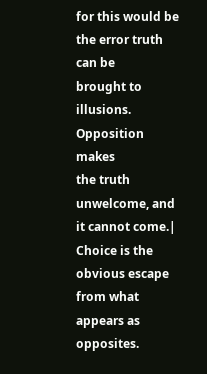for this would be the error truth can be
brought to illusions. Opposition makes
the truth unwelcome, and it cannot come.|
Choice is the obvious escape from what
appears as opposites.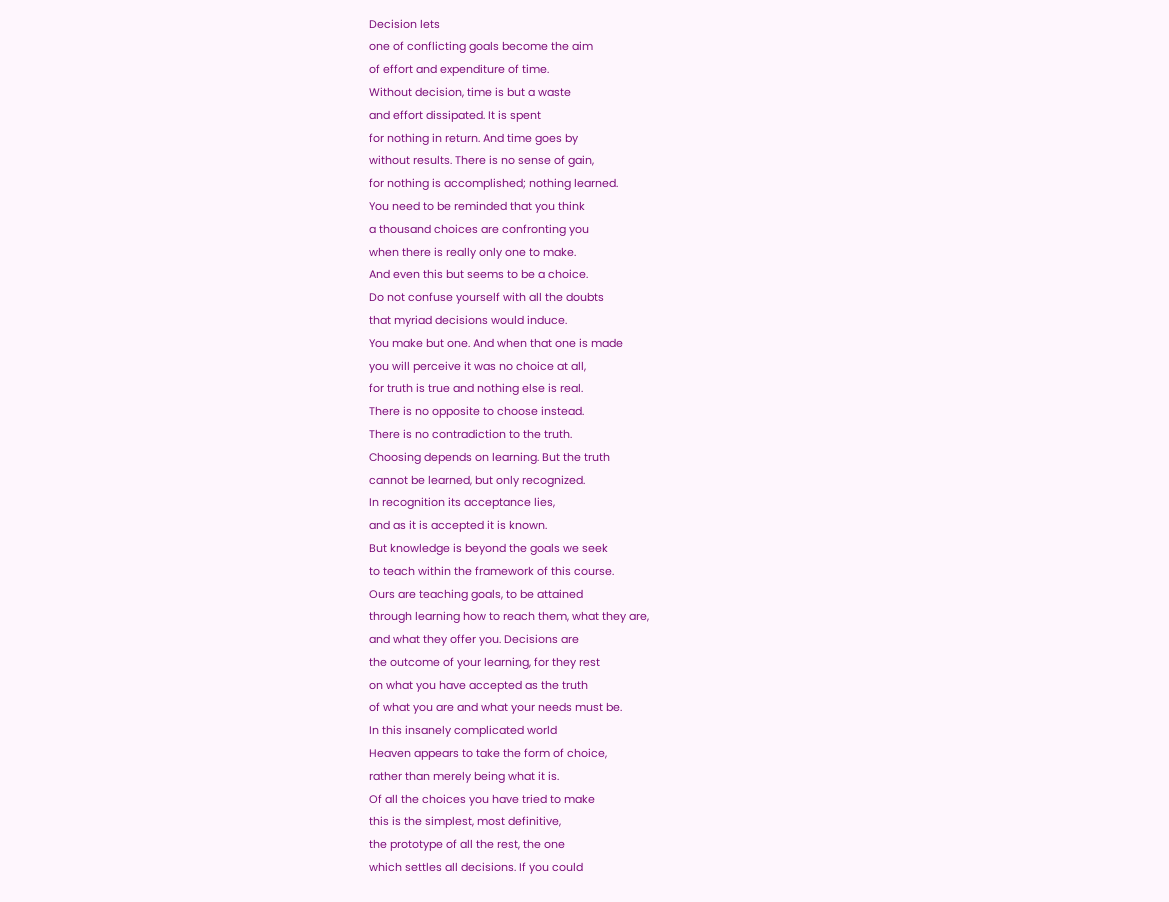Decision lets
one of conflicting goals become the aim
of effort and expenditure of time.
Without decision, time is but a waste
and effort dissipated. It is spent
for nothing in return. And time goes by
without results. There is no sense of gain,
for nothing is accomplished; nothing learned.
You need to be reminded that you think
a thousand choices are confronting you
when there is really only one to make.
And even this but seems to be a choice.
Do not confuse yourself with all the doubts
that myriad decisions would induce.
You make but one. And when that one is made
you will perceive it was no choice at all,
for truth is true and nothing else is real.
There is no opposite to choose instead.
There is no contradiction to the truth.
Choosing depends on learning. But the truth
cannot be learned, but only recognized.
In recognition its acceptance lies,
and as it is accepted it is known.
But knowledge is beyond the goals we seek
to teach within the framework of this course.
Ours are teaching goals, to be attained
through learning how to reach them, what they are,
and what they offer you. Decisions are
the outcome of your learning, for they rest
on what you have accepted as the truth
of what you are and what your needs must be.
In this insanely complicated world
Heaven appears to take the form of choice,
rather than merely being what it is.
Of all the choices you have tried to make
this is the simplest, most definitive,
the prototype of all the rest, the one
which settles all decisions. If you could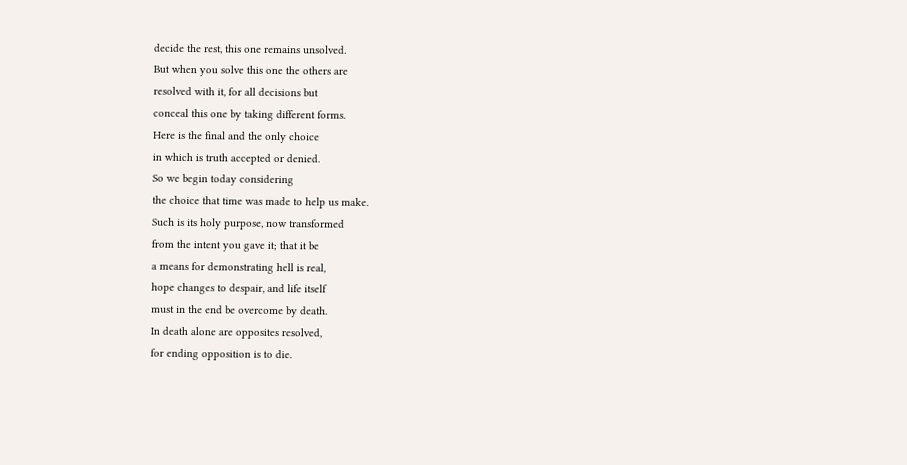decide the rest, this one remains unsolved.
But when you solve this one the others are
resolved with it, for all decisions but
conceal this one by taking different forms.
Here is the final and the only choice
in which is truth accepted or denied.
So we begin today considering
the choice that time was made to help us make.
Such is its holy purpose, now transformed
from the intent you gave it; that it be
a means for demonstrating hell is real,
hope changes to despair, and life itself
must in the end be overcome by death.
In death alone are opposites resolved,
for ending opposition is to die.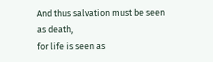And thus salvation must be seen as death,
for life is seen as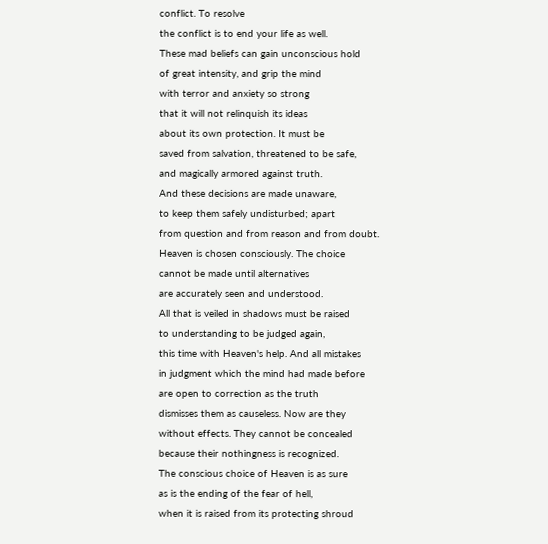conflict. To resolve
the conflict is to end your life as well.
These mad beliefs can gain unconscious hold
of great intensity, and grip the mind
with terror and anxiety so strong
that it will not relinquish its ideas
about its own protection. It must be
saved from salvation, threatened to be safe,
and magically armored against truth.
And these decisions are made unaware,
to keep them safely undisturbed; apart
from question and from reason and from doubt.
Heaven is chosen consciously. The choice
cannot be made until alternatives
are accurately seen and understood.
All that is veiled in shadows must be raised
to understanding to be judged again,
this time with Heaven's help. And all mistakes
in judgment which the mind had made before
are open to correction as the truth
dismisses them as causeless. Now are they
without effects. They cannot be concealed
because their nothingness is recognized.
The conscious choice of Heaven is as sure
as is the ending of the fear of hell,
when it is raised from its protecting shroud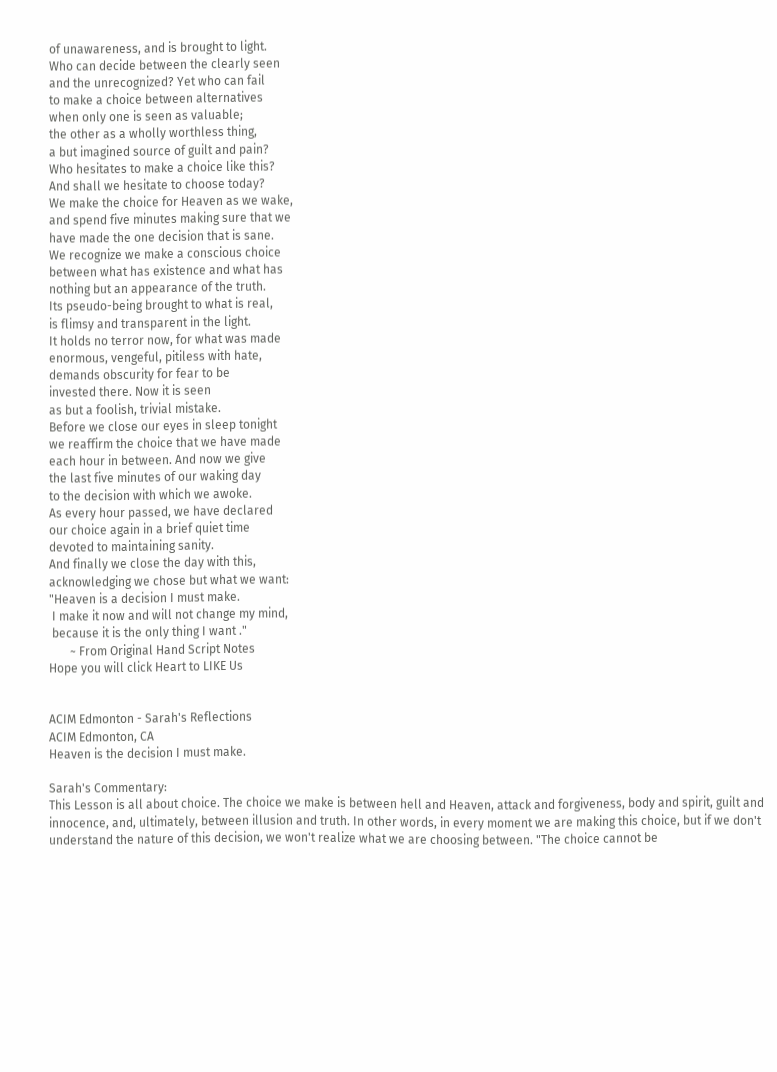of unawareness, and is brought to light.
Who can decide between the clearly seen
and the unrecognized? Yet who can fail
to make a choice between alternatives
when only one is seen as valuable;
the other as a wholly worthless thing,
a but imagined source of guilt and pain?
Who hesitates to make a choice like this?
And shall we hesitate to choose today?
We make the choice for Heaven as we wake,
and spend five minutes making sure that we
have made the one decision that is sane.
We recognize we make a conscious choice
between what has existence and what has
nothing but an appearance of the truth.
Its pseudo-being brought to what is real,
is flimsy and transparent in the light.
It holds no terror now, for what was made
enormous, vengeful, pitiless with hate,
demands obscurity for fear to be
invested there. Now it is seen
as but a foolish, trivial mistake.
Before we close our eyes in sleep tonight
we reaffirm the choice that we have made
each hour in between. And now we give
the last five minutes of our waking day
to the decision with which we awoke.
As every hour passed, we have declared
our choice again in a brief quiet time
devoted to maintaining sanity.
And finally we close the day with this,
acknowledging we chose but what we want:
"Heaven is a decision I must make.
 I make it now and will not change my mind,
 because it is the only thing I want ."
       ~ From Original Hand Script Notes
Hope you will click Heart to LIKE Us


ACIM Edmonton - Sarah's Reflections
ACIM Edmonton, CA
Heaven is the decision I must make.

Sarah's Commentary:
This Lesson is all about choice. The choice we make is between hell and Heaven, attack and forgiveness, body and spirit, guilt and innocence, and, ultimately, between illusion and truth. In other words, in every moment we are making this choice, but if we don't understand the nature of this decision, we won't realize what we are choosing between. "The choice cannot be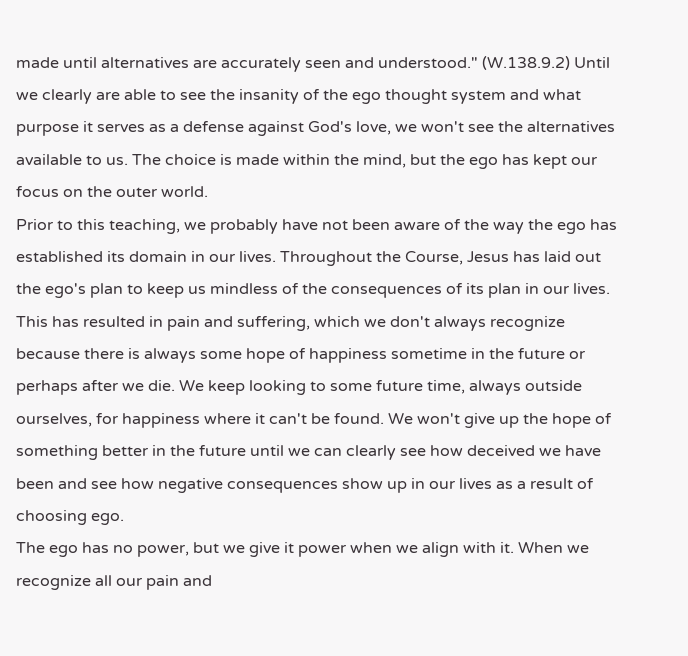made until alternatives are accurately seen and understood." (W.138.9.2) Until we clearly are able to see the insanity of the ego thought system and what purpose it serves as a defense against God's love, we won't see the alternatives available to us. The choice is made within the mind, but the ego has kept our focus on the outer world.
Prior to this teaching, we probably have not been aware of the way the ego has established its domain in our lives. Throughout the Course, Jesus has laid out the ego's plan to keep us mindless of the consequences of its plan in our lives. This has resulted in pain and suffering, which we don't always recognize because there is always some hope of happiness sometime in the future or perhaps after we die. We keep looking to some future time, always outside ourselves, for happiness where it can't be found. We won't give up the hope of something better in the future until we can clearly see how deceived we have been and see how negative consequences show up in our lives as a result of choosing ego.
The ego has no power, but we give it power when we align with it. When we recognize all our pain and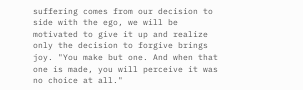suffering comes from our decision to side with the ego, we will be motivated to give it up and realize only the decision to forgive brings joy. "You make but one. And when that one is made, you will perceive it was no choice at all."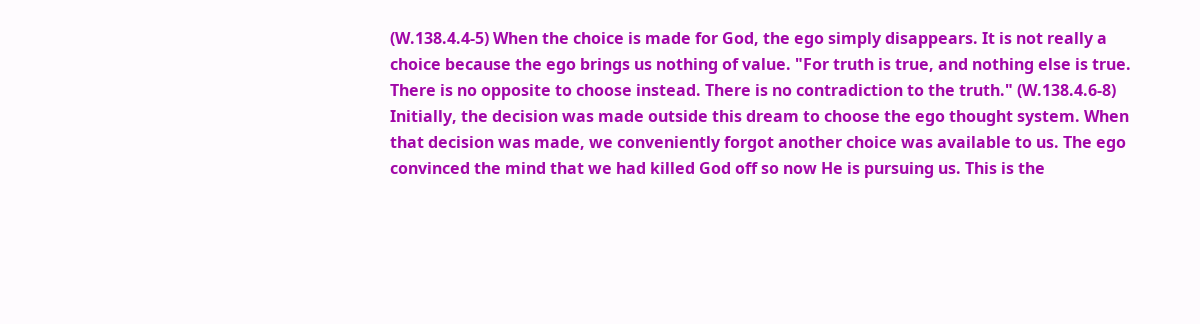(W.138.4.4-5) When the choice is made for God, the ego simply disappears. It is not really a choice because the ego brings us nothing of value. "For truth is true, and nothing else is true. There is no opposite to choose instead. There is no contradiction to the truth." (W.138.4.6-8)
Initially, the decision was made outside this dream to choose the ego thought system. When that decision was made, we conveniently forgot another choice was available to us. The ego convinced the mind that we had killed God off so now He is pursuing us. This is the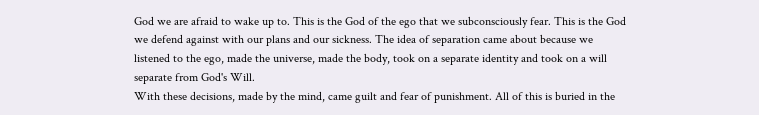God we are afraid to wake up to. This is the God of the ego that we subconsciously fear. This is the God we defend against with our plans and our sickness. The idea of separation came about because we listened to the ego, made the universe, made the body, took on a separate identity and took on a will separate from God's Will.
With these decisions, made by the mind, came guilt and fear of punishment. All of this is buried in the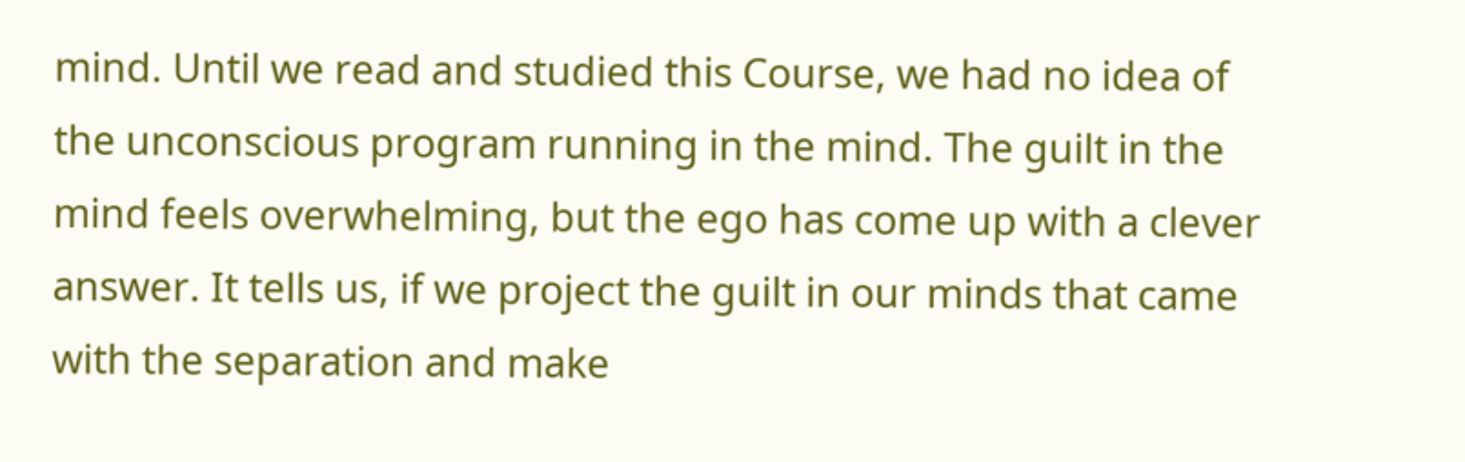mind. Until we read and studied this Course, we had no idea of the unconscious program running in the mind. The guilt in the mind feels overwhelming, but the ego has come up with a clever answer. It tells us, if we project the guilt in our minds that came with the separation and make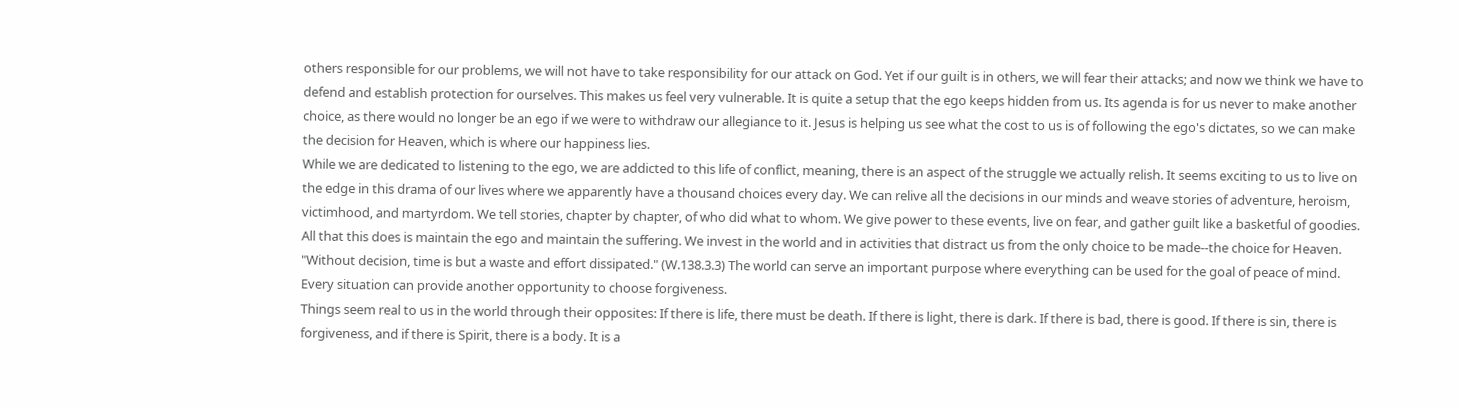others responsible for our problems, we will not have to take responsibility for our attack on God. Yet if our guilt is in others, we will fear their attacks; and now we think we have to defend and establish protection for ourselves. This makes us feel very vulnerable. It is quite a setup that the ego keeps hidden from us. Its agenda is for us never to make another choice, as there would no longer be an ego if we were to withdraw our allegiance to it. Jesus is helping us see what the cost to us is of following the ego's dictates, so we can make the decision for Heaven, which is where our happiness lies.
While we are dedicated to listening to the ego, we are addicted to this life of conflict, meaning, there is an aspect of the struggle we actually relish. It seems exciting to us to live on the edge in this drama of our lives where we apparently have a thousand choices every day. We can relive all the decisions in our minds and weave stories of adventure, heroism, victimhood, and martyrdom. We tell stories, chapter by chapter, of who did what to whom. We give power to these events, live on fear, and gather guilt like a basketful of goodies. All that this does is maintain the ego and maintain the suffering. We invest in the world and in activities that distract us from the only choice to be made--the choice for Heaven. "Without decision, time is but a waste and effort dissipated." (W.138.3.3) The world can serve an important purpose where everything can be used for the goal of peace of mind. Every situation can provide another opportunity to choose forgiveness.
Things seem real to us in the world through their opposites: If there is life, there must be death. If there is light, there is dark. If there is bad, there is good. If there is sin, there is forgiveness, and if there is Spirit, there is a body. It is a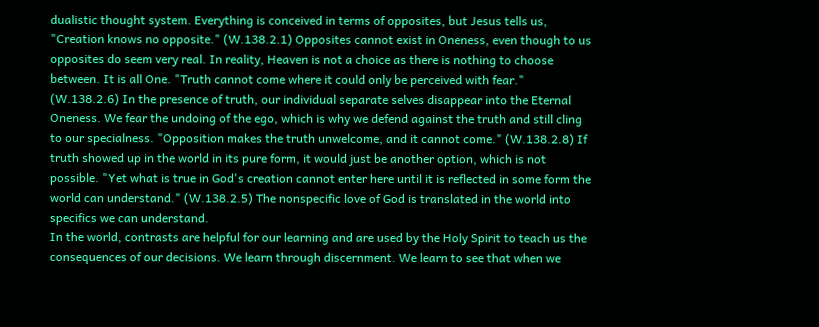dualistic thought system. Everything is conceived in terms of opposites, but Jesus tells us, "Creation knows no opposite." (W.138.2.1) Opposites cannot exist in Oneness, even though to us opposites do seem very real. In reality, Heaven is not a choice as there is nothing to choose between. It is all One. "Truth cannot come where it could only be perceived with fear." (W.138.2.6) In the presence of truth, our individual separate selves disappear into the Eternal Oneness. We fear the undoing of the ego, which is why we defend against the truth and still cling to our specialness. "Opposition makes the truth unwelcome, and it cannot come." (W.138.2.8) If truth showed up in the world in its pure form, it would just be another option, which is not possible. "Yet what is true in God's creation cannot enter here until it is reflected in some form the world can understand." (W.138.2.5) The nonspecific love of God is translated in the world into specifics we can understand.
In the world, contrasts are helpful for our learning and are used by the Holy Spirit to teach us the consequences of our decisions. We learn through discernment. We learn to see that when we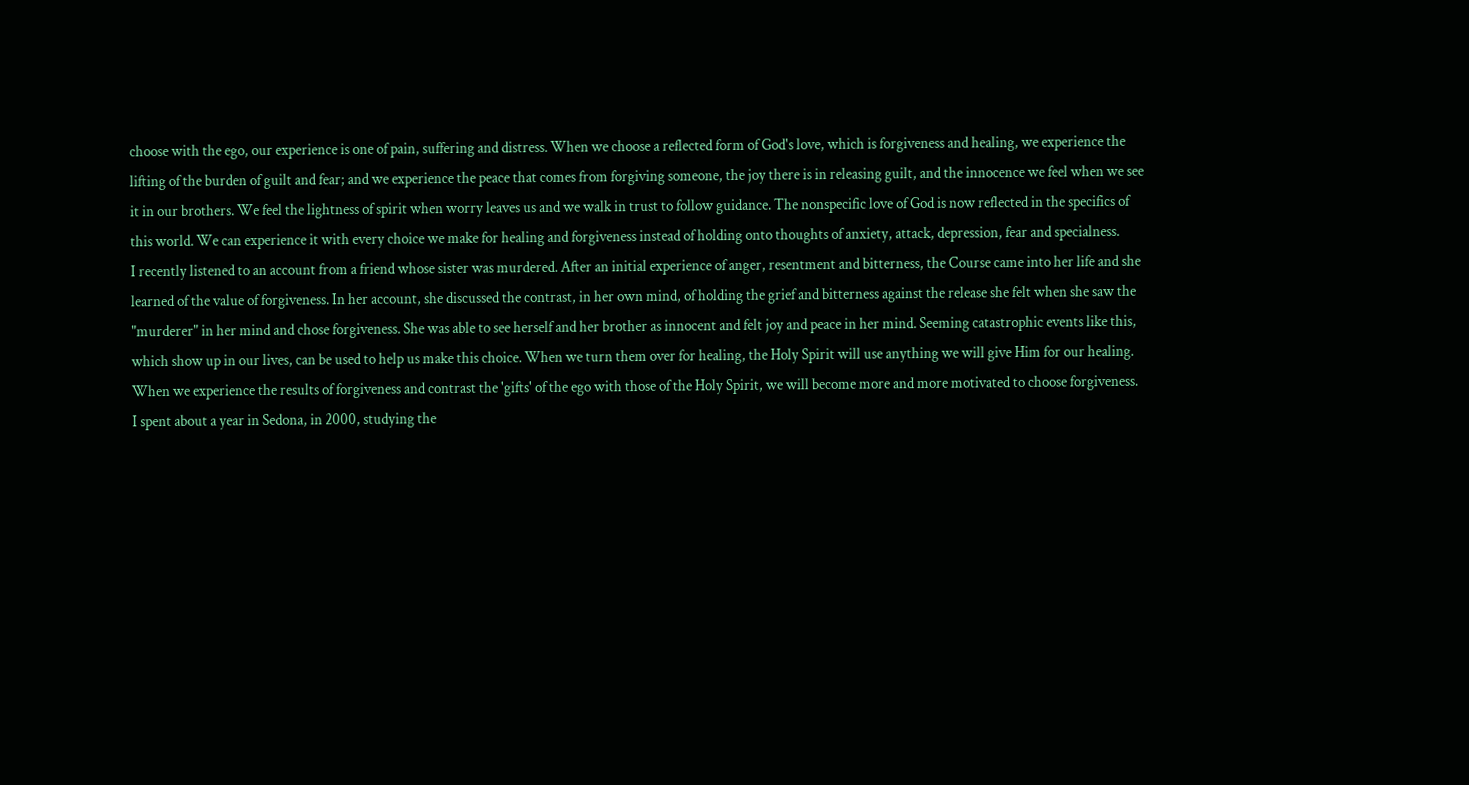choose with the ego, our experience is one of pain, suffering and distress. When we choose a reflected form of God's love, which is forgiveness and healing, we experience the lifting of the burden of guilt and fear; and we experience the peace that comes from forgiving someone, the joy there is in releasing guilt, and the innocence we feel when we see it in our brothers. We feel the lightness of spirit when worry leaves us and we walk in trust to follow guidance. The nonspecific love of God is now reflected in the specifics of this world. We can experience it with every choice we make for healing and forgiveness instead of holding onto thoughts of anxiety, attack, depression, fear and specialness.
I recently listened to an account from a friend whose sister was murdered. After an initial experience of anger, resentment and bitterness, the Course came into her life and she learned of the value of forgiveness. In her account, she discussed the contrast, in her own mind, of holding the grief and bitterness against the release she felt when she saw the "murderer" in her mind and chose forgiveness. She was able to see herself and her brother as innocent and felt joy and peace in her mind. Seeming catastrophic events like this, which show up in our lives, can be used to help us make this choice. When we turn them over for healing, the Holy Spirit will use anything we will give Him for our healing. When we experience the results of forgiveness and contrast the 'gifts' of the ego with those of the Holy Spirit, we will become more and more motivated to choose forgiveness.
I spent about a year in Sedona, in 2000, studying the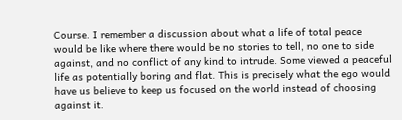Course. I remember a discussion about what a life of total peace would be like where there would be no stories to tell, no one to side against, and no conflict of any kind to intrude. Some viewed a peaceful life as potentially boring and flat. This is precisely what the ego would have us believe to keep us focused on the world instead of choosing against it.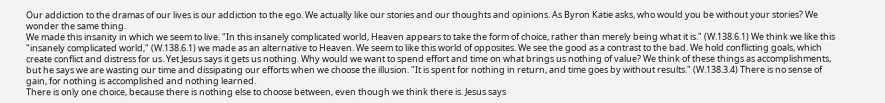Our addiction to the dramas of our lives is our addiction to the ego. We actually like our stories and our thoughts and opinions. As Byron Katie asks, who would you be without your stories? We wonder the same thing.
We made this insanity in which we seem to live. "In this insanely complicated world, Heaven appears to take the form of choice, rather than merely being what it is." (W.138.6.1) We think we like this "insanely complicated world," (W.138.6.1) we made as an alternative to Heaven. We seem to like this world of opposites. We see the good as a contrast to the bad. We hold conflicting goals, which create conflict and distress for us. Yet Jesus says it gets us nothing. Why would we want to spend effort and time on what brings us nothing of value? We think of these things as accomplishments, but he says we are wasting our time and dissipating our efforts when we choose the illusion. "It is spent for nothing in return, and time goes by without results." (W.138.3.4) There is no sense of gain, for nothing is accomplished and nothing learned.
There is only one choice, because there is nothing else to choose between, even though we think there is. Jesus says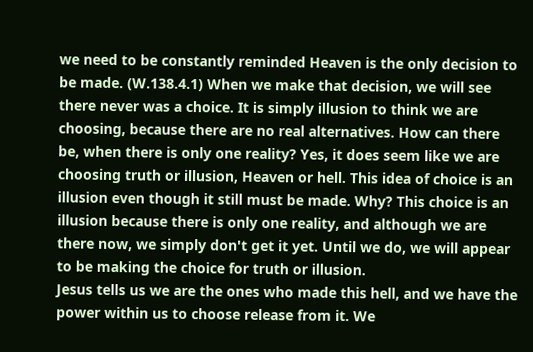we need to be constantly reminded Heaven is the only decision to be made. (W.138.4.1) When we make that decision, we will see there never was a choice. It is simply illusion to think we are choosing, because there are no real alternatives. How can there be, when there is only one reality? Yes, it does seem like we are choosing truth or illusion, Heaven or hell. This idea of choice is an illusion even though it still must be made. Why? This choice is an illusion because there is only one reality, and although we are there now, we simply don't get it yet. Until we do, we will appear to be making the choice for truth or illusion.
Jesus tells us we are the ones who made this hell, and we have the power within us to choose release from it. We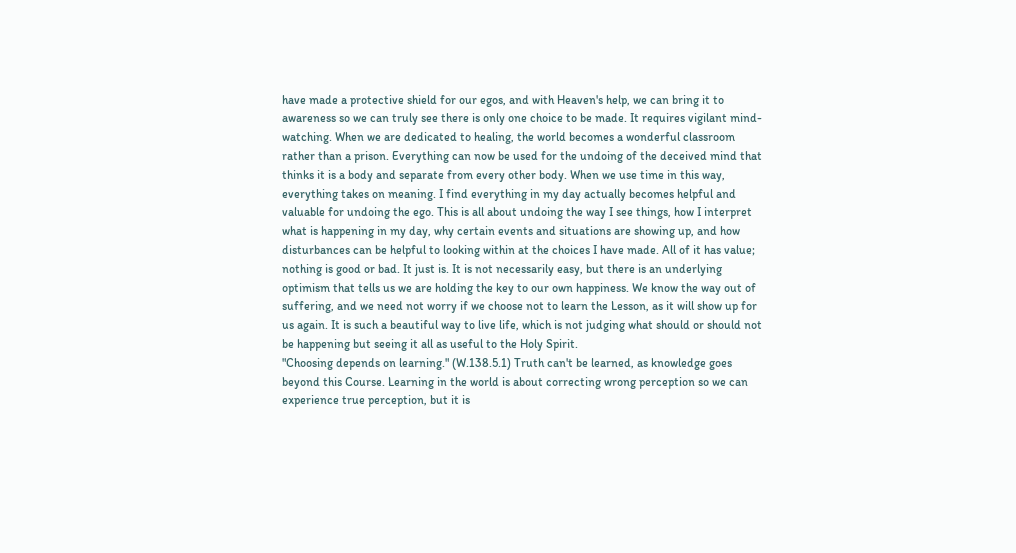have made a protective shield for our egos, and with Heaven's help, we can bring it to awareness so we can truly see there is only one choice to be made. It requires vigilant mind-watching. When we are dedicated to healing, the world becomes a wonderful classroom rather than a prison. Everything can now be used for the undoing of the deceived mind that thinks it is a body and separate from every other body. When we use time in this way, everything takes on meaning. I find everything in my day actually becomes helpful and valuable for undoing the ego. This is all about undoing the way I see things, how I interpret what is happening in my day, why certain events and situations are showing up, and how disturbances can be helpful to looking within at the choices I have made. All of it has value; nothing is good or bad. It just is. It is not necessarily easy, but there is an underlying optimism that tells us we are holding the key to our own happiness. We know the way out of suffering, and we need not worry if we choose not to learn the Lesson, as it will show up for us again. It is such a beautiful way to live life, which is not judging what should or should not be happening but seeing it all as useful to the Holy Spirit.
"Choosing depends on learning." (W.138.5.1) Truth can't be learned, as knowledge goes beyond this Course. Learning in the world is about correcting wrong perception so we can experience true perception, but it is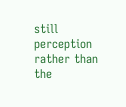still perception rather than the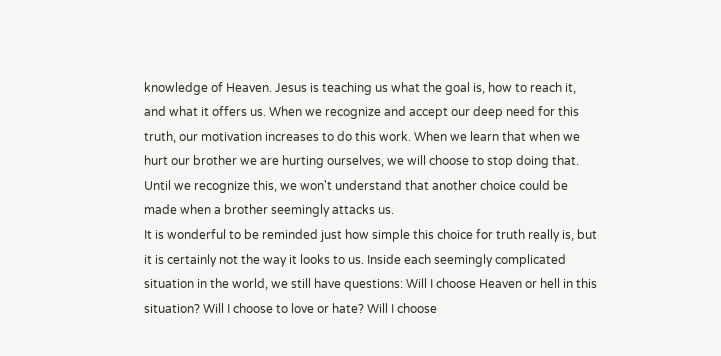knowledge of Heaven. Jesus is teaching us what the goal is, how to reach it, and what it offers us. When we recognize and accept our deep need for this truth, our motivation increases to do this work. When we learn that when we hurt our brother we are hurting ourselves, we will choose to stop doing that. Until we recognize this, we won't understand that another choice could be made when a brother seemingly attacks us.
It is wonderful to be reminded just how simple this choice for truth really is, but it is certainly not the way it looks to us. Inside each seemingly complicated situation in the world, we still have questions: Will I choose Heaven or hell in this situation? Will I choose to love or hate? Will I choose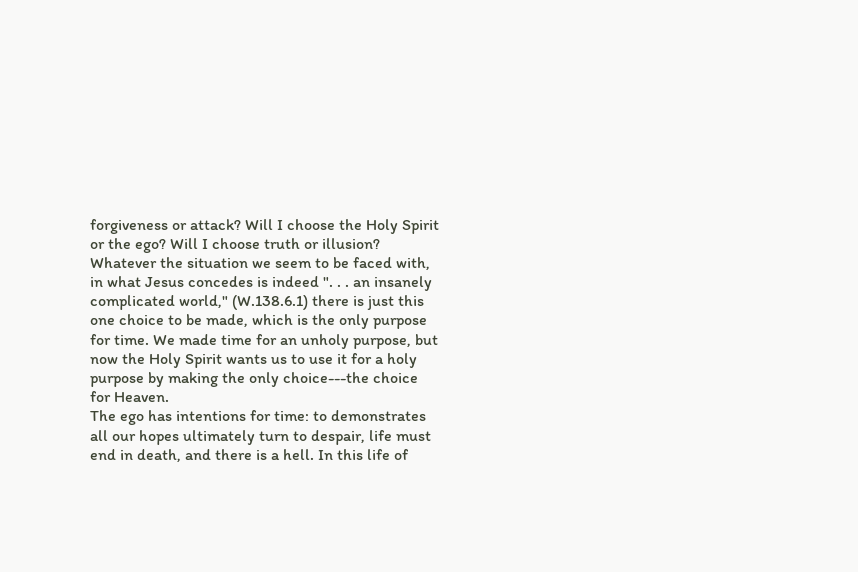forgiveness or attack? Will I choose the Holy Spirit or the ego? Will I choose truth or illusion? Whatever the situation we seem to be faced with, in what Jesus concedes is indeed ". . . an insanely complicated world," (W.138.6.1) there is just this one choice to be made, which is the only purpose for time. We made time for an unholy purpose, but now the Holy Spirit wants us to use it for a holy purpose by making the only choice---the choice for Heaven.
The ego has intentions for time: to demonstrates all our hopes ultimately turn to despair, life must end in death, and there is a hell. In this life of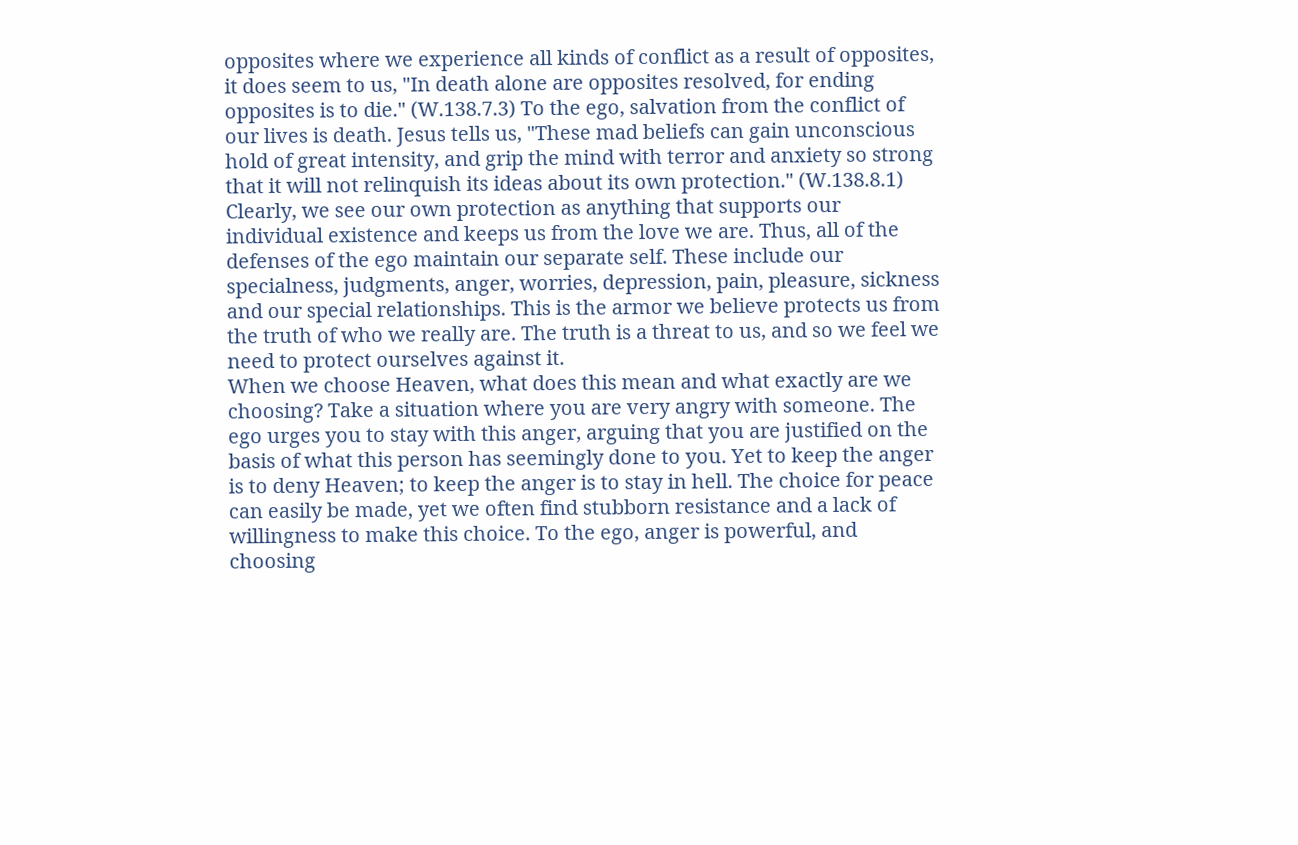opposites where we experience all kinds of conflict as a result of opposites, it does seem to us, "In death alone are opposites resolved, for ending opposites is to die." (W.138.7.3) To the ego, salvation from the conflict of our lives is death. Jesus tells us, "These mad beliefs can gain unconscious hold of great intensity, and grip the mind with terror and anxiety so strong that it will not relinquish its ideas about its own protection." (W.138.8.1) Clearly, we see our own protection as anything that supports our individual existence and keeps us from the love we are. Thus, all of the defenses of the ego maintain our separate self. These include our specialness, judgments, anger, worries, depression, pain, pleasure, sickness and our special relationships. This is the armor we believe protects us from the truth of who we really are. The truth is a threat to us, and so we feel we need to protect ourselves against it.
When we choose Heaven, what does this mean and what exactly are we choosing? Take a situation where you are very angry with someone. The ego urges you to stay with this anger, arguing that you are justified on the basis of what this person has seemingly done to you. Yet to keep the anger is to deny Heaven; to keep the anger is to stay in hell. The choice for peace can easily be made, yet we often find stubborn resistance and a lack of willingness to make this choice. To the ego, anger is powerful, and choosing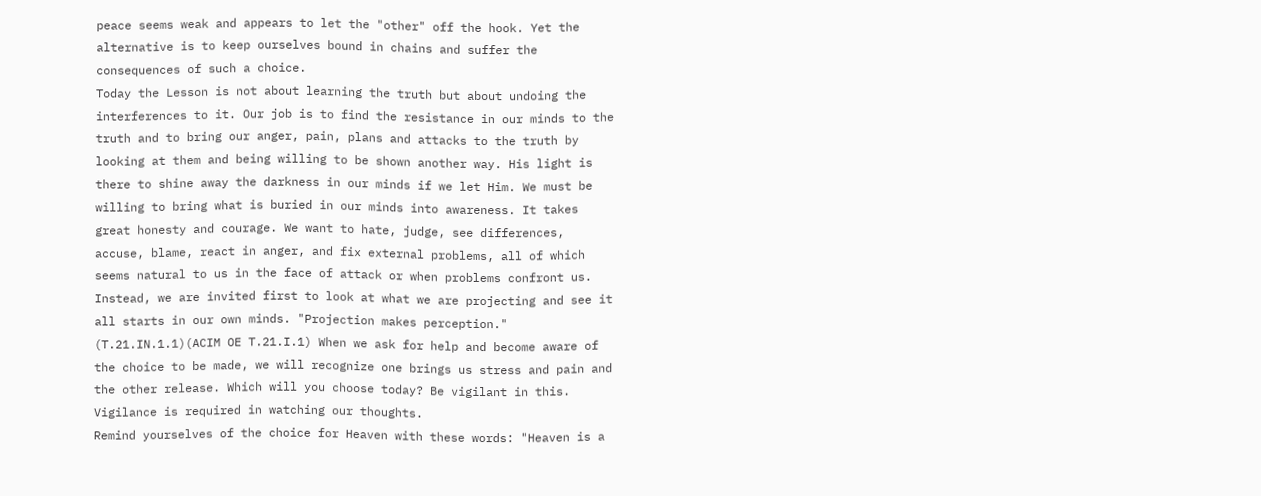peace seems weak and appears to let the "other" off the hook. Yet the alternative is to keep ourselves bound in chains and suffer the consequences of such a choice.
Today the Lesson is not about learning the truth but about undoing the interferences to it. Our job is to find the resistance in our minds to the truth and to bring our anger, pain, plans and attacks to the truth by looking at them and being willing to be shown another way. His light is there to shine away the darkness in our minds if we let Him. We must be willing to bring what is buried in our minds into awareness. It takes great honesty and courage. We want to hate, judge, see differences, accuse, blame, react in anger, and fix external problems, all of which seems natural to us in the face of attack or when problems confront us. Instead, we are invited first to look at what we are projecting and see it all starts in our own minds. "Projection makes perception." (T.21.IN.1.1)(ACIM OE T.21.I.1) When we ask for help and become aware of the choice to be made, we will recognize one brings us stress and pain and the other release. Which will you choose today? Be vigilant in this. Vigilance is required in watching our thoughts.
Remind yourselves of the choice for Heaven with these words: "Heaven is a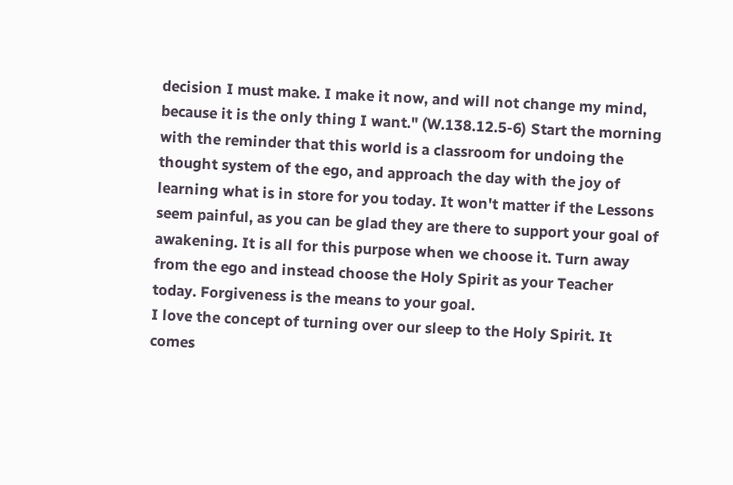decision I must make. I make it now, and will not change my mind, because it is the only thing I want." (W.138.12.5-6) Start the morning with the reminder that this world is a classroom for undoing the thought system of the ego, and approach the day with the joy of learning what is in store for you today. It won't matter if the Lessons seem painful, as you can be glad they are there to support your goal of awakening. It is all for this purpose when we choose it. Turn away from the ego and instead choose the Holy Spirit as your Teacher today. Forgiveness is the means to your goal.
I love the concept of turning over our sleep to the Holy Spirit. It comes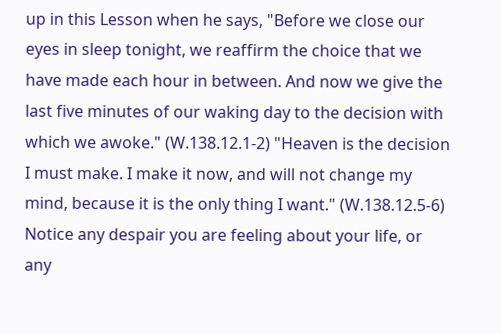up in this Lesson when he says, "Before we close our eyes in sleep tonight, we reaffirm the choice that we have made each hour in between. And now we give the last five minutes of our waking day to the decision with which we awoke." (W.138.12.1-2) "Heaven is the decision I must make. I make it now, and will not change my mind, because it is the only thing I want." (W.138.12.5-6)
Notice any despair you are feeling about your life, or any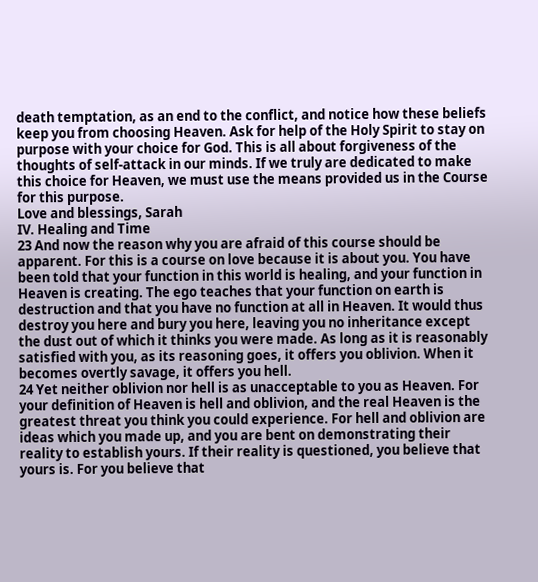death temptation, as an end to the conflict, and notice how these beliefs keep you from choosing Heaven. Ask for help of the Holy Spirit to stay on purpose with your choice for God. This is all about forgiveness of the thoughts of self-attack in our minds. If we truly are dedicated to make this choice for Heaven, we must use the means provided us in the Course for this purpose.
Love and blessings, Sarah
IV. Healing and Time
23 And now the reason why you are afraid of this course should be apparent. For this is a course on love because it is about you. You have been told that your function in this world is healing, and your function in Heaven is creating. The ego teaches that your function on earth is destruction and that you have no function at all in Heaven. It would thus destroy you here and bury you here, leaving you no inheritance except the dust out of which it thinks you were made. As long as it is reasonably satisfied with you, as its reasoning goes, it offers you oblivion. When it becomes overtly savage, it offers you hell.
24 Yet neither oblivion nor hell is as unacceptable to you as Heaven. For your definition of Heaven is hell and oblivion, and the real Heaven is the greatest threat you think you could experience. For hell and oblivion are ideas which you made up, and you are bent on demonstrating their reality to establish yours. If their reality is questioned, you believe that yours is. For you believe that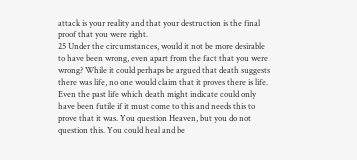attack is your reality and that your destruction is the final proof that you were right.
25 Under the circumstances, would it not be more desirable to have been wrong, even apart from the fact that you were wrong? While it could perhaps be argued that death suggests there was life, no one would claim that it proves there is life. Even the past life which death might indicate could only have been futile if it must come to this and needs this to prove that it was. You question Heaven, but you do not question this. You could heal and be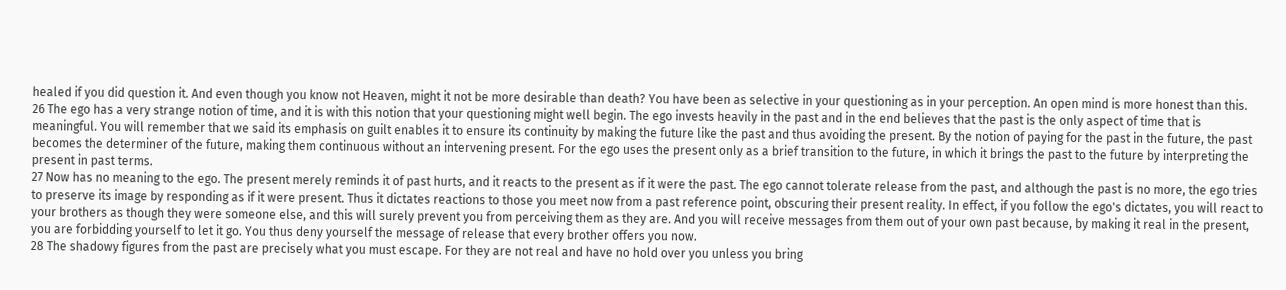healed if you did question it. And even though you know not Heaven, might it not be more desirable than death? You have been as selective in your questioning as in your perception. An open mind is more honest than this.
26 The ego has a very strange notion of time, and it is with this notion that your questioning might well begin. The ego invests heavily in the past and in the end believes that the past is the only aspect of time that is meaningful. You will remember that we said its emphasis on guilt enables it to ensure its continuity by making the future like the past and thus avoiding the present. By the notion of paying for the past in the future, the past becomes the determiner of the future, making them continuous without an intervening present. For the ego uses the present only as a brief transition to the future, in which it brings the past to the future by interpreting the present in past terms.
27 Now has no meaning to the ego. The present merely reminds it of past hurts, and it reacts to the present as if it were the past. The ego cannot tolerate release from the past, and although the past is no more, the ego tries to preserve its image by responding as if it were present. Thus it dictates reactions to those you meet now from a past reference point, obscuring their present reality. In effect, if you follow the ego's dictates, you will react to your brothers as though they were someone else, and this will surely prevent you from perceiving them as they are. And you will receive messages from them out of your own past because, by making it real in the present, you are forbidding yourself to let it go. You thus deny yourself the message of release that every brother offers you now.
28 The shadowy figures from the past are precisely what you must escape. For they are not real and have no hold over you unless you bring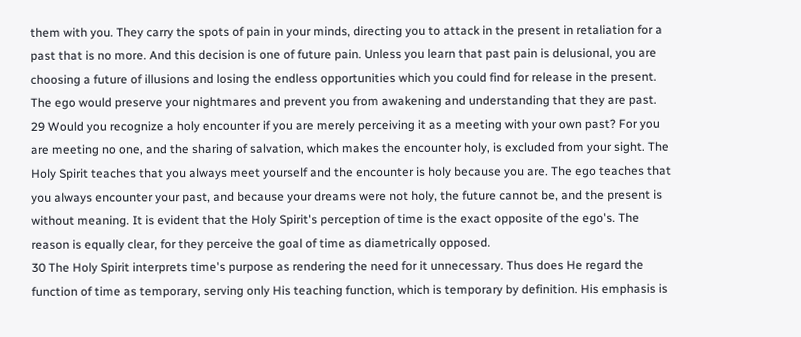them with you. They carry the spots of pain in your minds, directing you to attack in the present in retaliation for a past that is no more. And this decision is one of future pain. Unless you learn that past pain is delusional, you are choosing a future of illusions and losing the endless opportunities which you could find for release in the present. The ego would preserve your nightmares and prevent you from awakening and understanding that they are past.
29 Would you recognize a holy encounter if you are merely perceiving it as a meeting with your own past? For you are meeting no one, and the sharing of salvation, which makes the encounter holy, is excluded from your sight. The Holy Spirit teaches that you always meet yourself and the encounter is holy because you are. The ego teaches that you always encounter your past, and because your dreams were not holy, the future cannot be, and the present is without meaning. It is evident that the Holy Spirit's perception of time is the exact opposite of the ego's. The reason is equally clear, for they perceive the goal of time as diametrically opposed.
30 The Holy Spirit interprets time's purpose as rendering the need for it unnecessary. Thus does He regard the function of time as temporary, serving only His teaching function, which is temporary by definition. His emphasis is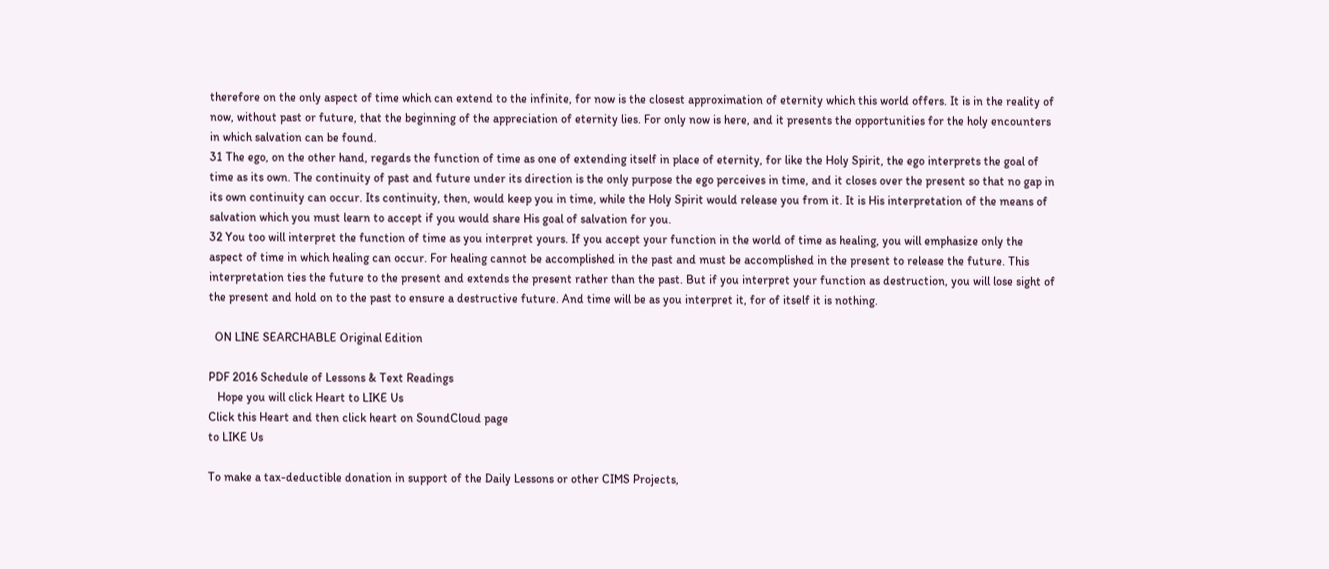therefore on the only aspect of time which can extend to the infinite, for now is the closest approximation of eternity which this world offers. It is in the reality of now, without past or future, that the beginning of the appreciation of eternity lies. For only now is here, and it presents the opportunities for the holy encounters in which salvation can be found.
31 The ego, on the other hand, regards the function of time as one of extending itself in place of eternity, for like the Holy Spirit, the ego interprets the goal of time as its own. The continuity of past and future under its direction is the only purpose the ego perceives in time, and it closes over the present so that no gap in its own continuity can occur. Its continuity, then, would keep you in time, while the Holy Spirit would release you from it. It is His interpretation of the means of salvation which you must learn to accept if you would share His goal of salvation for you.
32 You too will interpret the function of time as you interpret yours. If you accept your function in the world of time as healing, you will emphasize only the aspect of time in which healing can occur. For healing cannot be accomplished in the past and must be accomplished in the present to release the future. This interpretation ties the future to the present and extends the present rather than the past. But if you interpret your function as destruction, you will lose sight of the present and hold on to the past to ensure a destructive future. And time will be as you interpret it, for of itself it is nothing.

  ON LINE SEARCHABLE Original Edition

PDF 2016 Schedule of Lessons & Text Readings
   Hope you will click Heart to LIKE Us
Click this Heart and then click heart on SoundCloud page
to LIKE Us

To make a tax-deductible donation in support of the Daily Lessons or other CIMS Projects,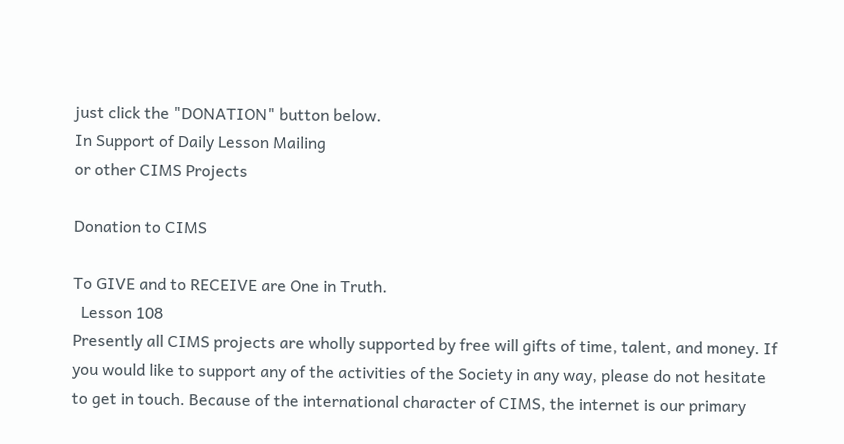just click the "DONATION" button below.
In Support of Daily Lesson Mailing
or other CIMS Projects

Donation to CIMS

To GIVE and to RECEIVE are One in Truth.
  Lesson 108
Presently all CIMS projects are wholly supported by free will gifts of time, talent, and money. If you would like to support any of the activities of the Society in any way, please do not hesitate to get in touch. Because of the international character of CIMS, the internet is our primary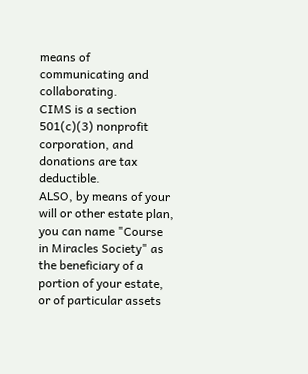means of communicating and collaborating.
CIMS is a section 501(c)(3) nonprofit corporation, and donations are tax deductible.
ALSO, by means of your will or other estate plan, you can name "Course in Miracles Society" as the beneficiary of a portion of your estate, or of particular assets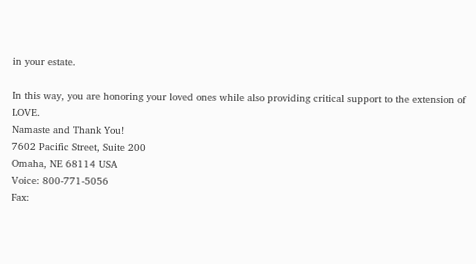in your estate.

In this way, you are honoring your loved ones while also providing critical support to the extension of LOVE.
Namaste and Thank You!
7602 Pacific Street, Suite 200
Omaha, NE 68114 USA
Voice: 800-771-5056
Fax: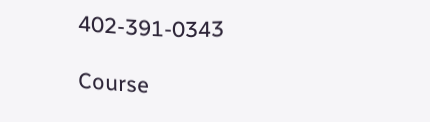402-391-0343

Course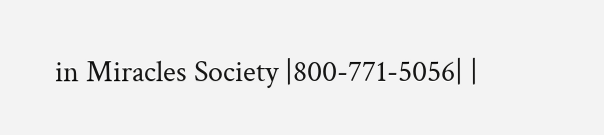in Miracles Society |800-771-5056| |